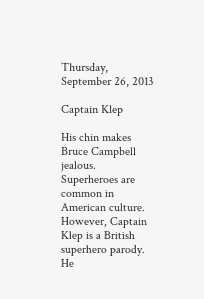Thursday, September 26, 2013

Captain Klep

His chin makes Bruce Campbell jealous.
Superheroes are common in American culture. However, Captain Klep is a British superhero parody. He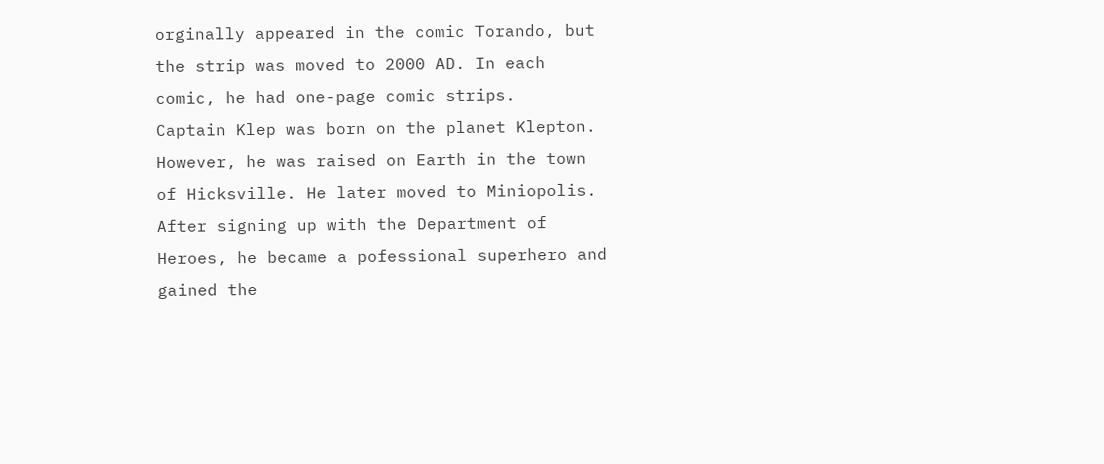orginally appeared in the comic Torando, but the strip was moved to 2000 AD. In each comic, he had one-page comic strips.
Captain Klep was born on the planet Klepton. However, he was raised on Earth in the town of Hicksville. He later moved to Miniopolis. After signing up with the Department of Heroes, he became a pofessional superhero and gained the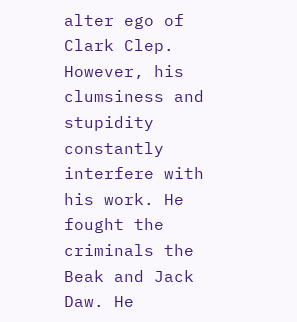alter ego of Clark Clep. However, his clumsiness and stupidity constantly interfere with his work. He fought the criminals the Beak and Jack Daw. He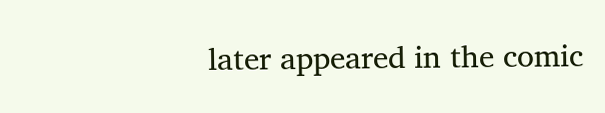later appeared in the comic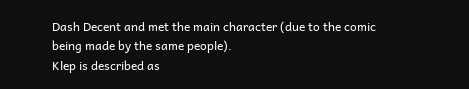Dash Decent and met the main character (due to the comic being made by the same people).
Klep is described as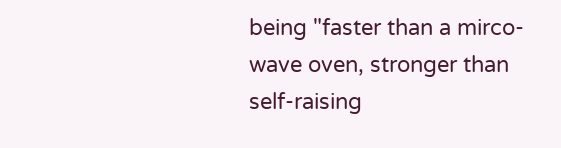being "faster than a mirco-wave oven, stronger than self-raising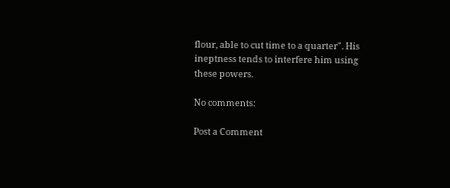flour, able to cut time to a quarter". His ineptness tends to interfere him using these powers.

No comments:

Post a Comment